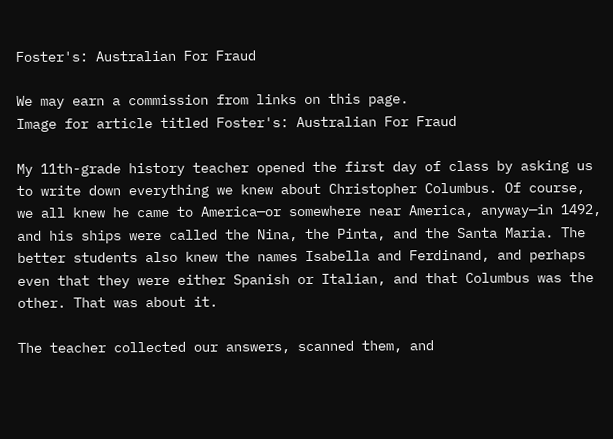Foster's: Australian For Fraud

We may earn a commission from links on this page.
Image for article titled Foster's: Australian For Fraud

My 11th-grade history teacher opened the first day of class by asking us to write down everything we knew about Christopher Columbus. Of course, we all knew he came to America—or somewhere near America, anyway—in 1492, and his ships were called the Nina, the Pinta, and the Santa Maria. The better students also knew the names Isabella and Ferdinand, and perhaps even that they were either Spanish or Italian, and that Columbus was the other. That was about it.

The teacher collected our answers, scanned them, and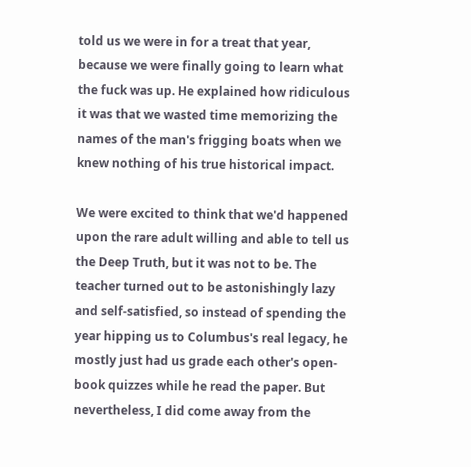told us we were in for a treat that year, because we were finally going to learn what the fuck was up. He explained how ridiculous it was that we wasted time memorizing the names of the man's frigging boats when we knew nothing of his true historical impact.

We were excited to think that we'd happened upon the rare adult willing and able to tell us the Deep Truth, but it was not to be. The teacher turned out to be astonishingly lazy and self-satisfied, so instead of spending the year hipping us to Columbus's real legacy, he mostly just had us grade each other's open-book quizzes while he read the paper. But nevertheless, I did come away from the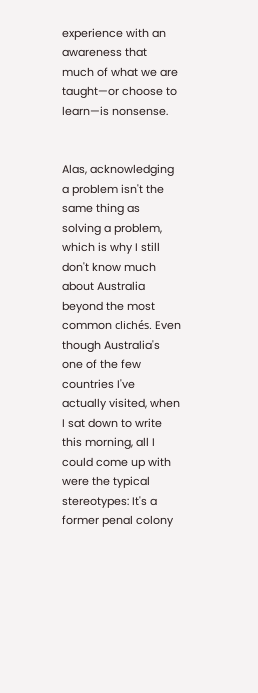experience with an awareness that much of what we are taught—or choose to learn—is nonsense.


Alas, acknowledging a problem isn't the same thing as solving a problem, which is why I still don't know much about Australia beyond the most common clichés. Even though Australia's one of the few countries I've actually visited, when I sat down to write this morning, all I could come up with were the typical stereotypes: It's a former penal colony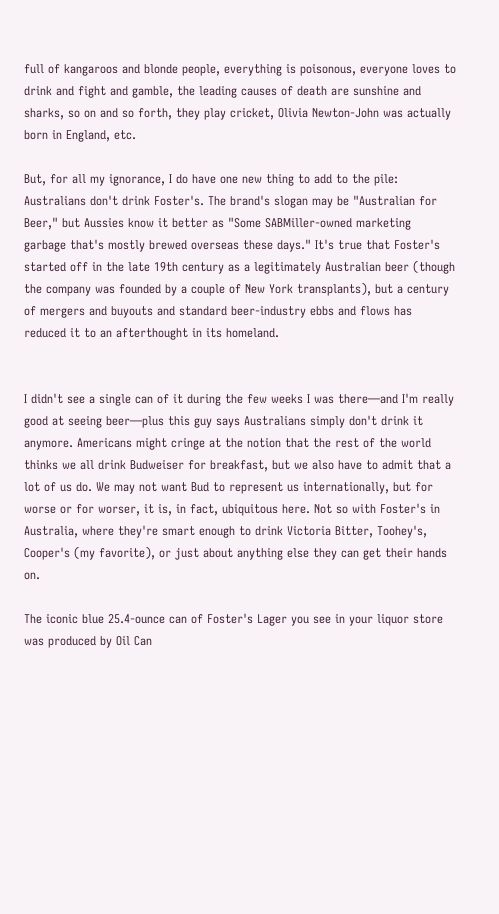full of kangaroos and blonde people, everything is poisonous, everyone loves to drink and fight and gamble, the leading causes of death are sunshine and sharks, so on and so forth, they play cricket, Olivia Newton-John was actually born in England, etc.

But, for all my ignorance, I do have one new thing to add to the pile: Australians don't drink Foster's. The brand's slogan may be "Australian for Beer," but Aussies know it better as "Some SABMiller-owned marketing garbage that's mostly brewed overseas these days." It's true that Foster's started off in the late 19th century as a legitimately Australian beer (though the company was founded by a couple of New York transplants), but a century of mergers and buyouts and standard beer-industry ebbs and flows has reduced it to an afterthought in its homeland.


I didn't see a single can of it during the few weeks I was there—and I'm really good at seeing beer—plus this guy says Australians simply don't drink it anymore. Americans might cringe at the notion that the rest of the world thinks we all drink Budweiser for breakfast, but we also have to admit that a lot of us do. We may not want Bud to represent us internationally, but for worse or for worser, it is, in fact, ubiquitous here. Not so with Foster's in Australia, where they're smart enough to drink Victoria Bitter, Toohey's, Cooper's (my favorite), or just about anything else they can get their hands on.

The iconic blue 25.4-ounce can of Foster's Lager you see in your liquor store was produced by Oil Can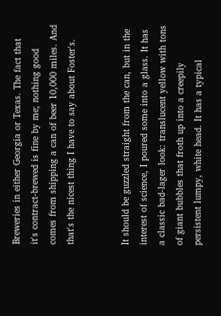Breweries in either Georgia or Texas. The fact that it's contract-brewed is fine by me; nothing good comes from shipping a can of beer 10,000 miles. And that's the nicest thing I have to say about Foster's.


It should be guzzled straight from the can, but in the interest of science, I poured some into a glass. It has a classic bad-lager look: translucent yellow with tons of giant bubbles that froth up into a creepily persistent lumpy, white head. It has a typical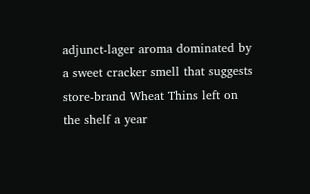adjunct-lager aroma dominated by a sweet cracker smell that suggests store-brand Wheat Thins left on the shelf a year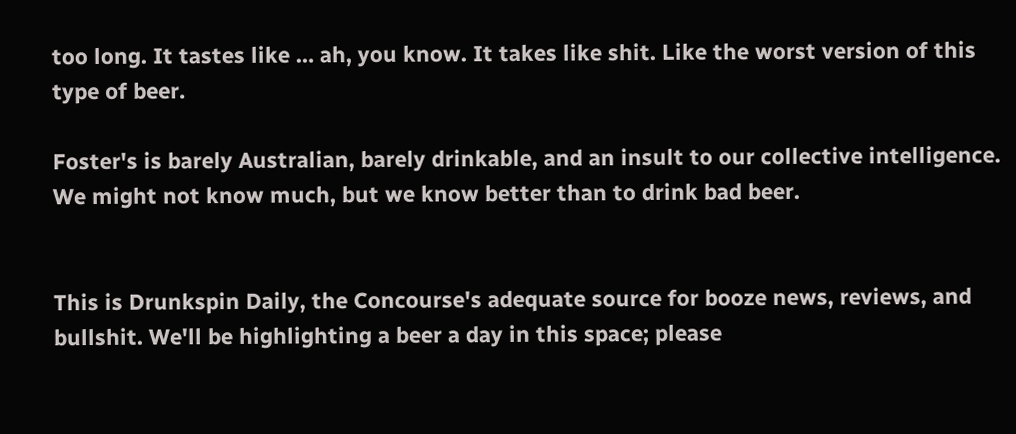too long. It tastes like … ah, you know. It takes like shit. Like the worst version of this type of beer.

Foster's is barely Australian, barely drinkable, and an insult to our collective intelligence. We might not know much, but we know better than to drink bad beer.


This is Drunkspin Daily, the Concourse's adequate source for booze news, reviews, and bullshit. We'll be highlighting a beer a day in this space; please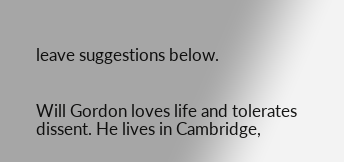leave suggestions below.


Will Gordon loves life and tolerates dissent. He lives in Cambridge,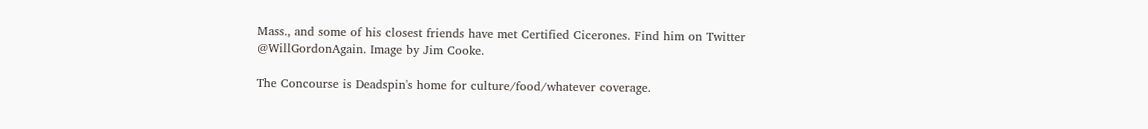Mass., and some of his closest friends have met Certified Cicerones. Find him on Twitter @WillGordonAgain. Image by Jim Cooke.

The Concourse is Deadspin's home for culture/food/whatever coverage.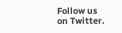Follow us on Twitter.